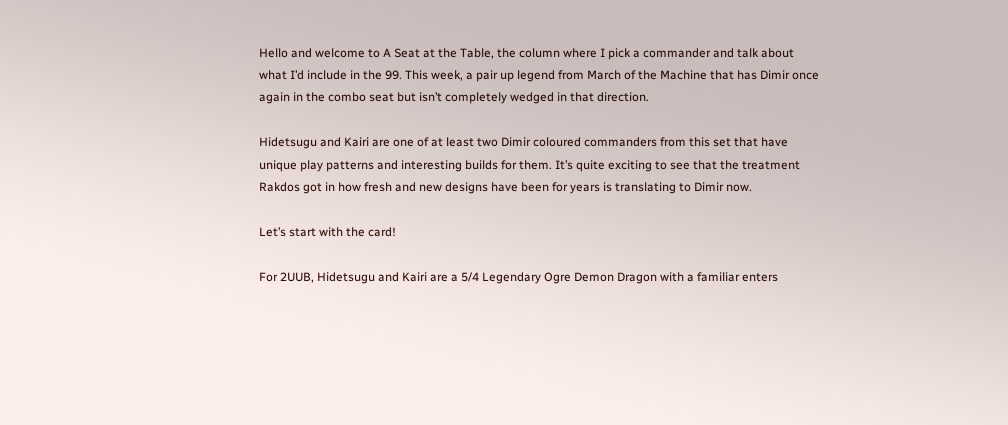Hello and welcome to A Seat at the Table, the column where I pick a commander and talk about what I’d include in the 99. This week, a pair up legend from March of the Machine that has Dimir once again in the combo seat but isn’t completely wedged in that direction.

Hidetsugu and Kairi are one of at least two Dimir coloured commanders from this set that have unique play patterns and interesting builds for them. It’s quite exciting to see that the treatment Rakdos got in how fresh and new designs have been for years is translating to Dimir now.

Let’s start with the card!

For 2UUB, Hidetsugu and Kairi are a 5/4 Legendary Ogre Demon Dragon with a familiar enters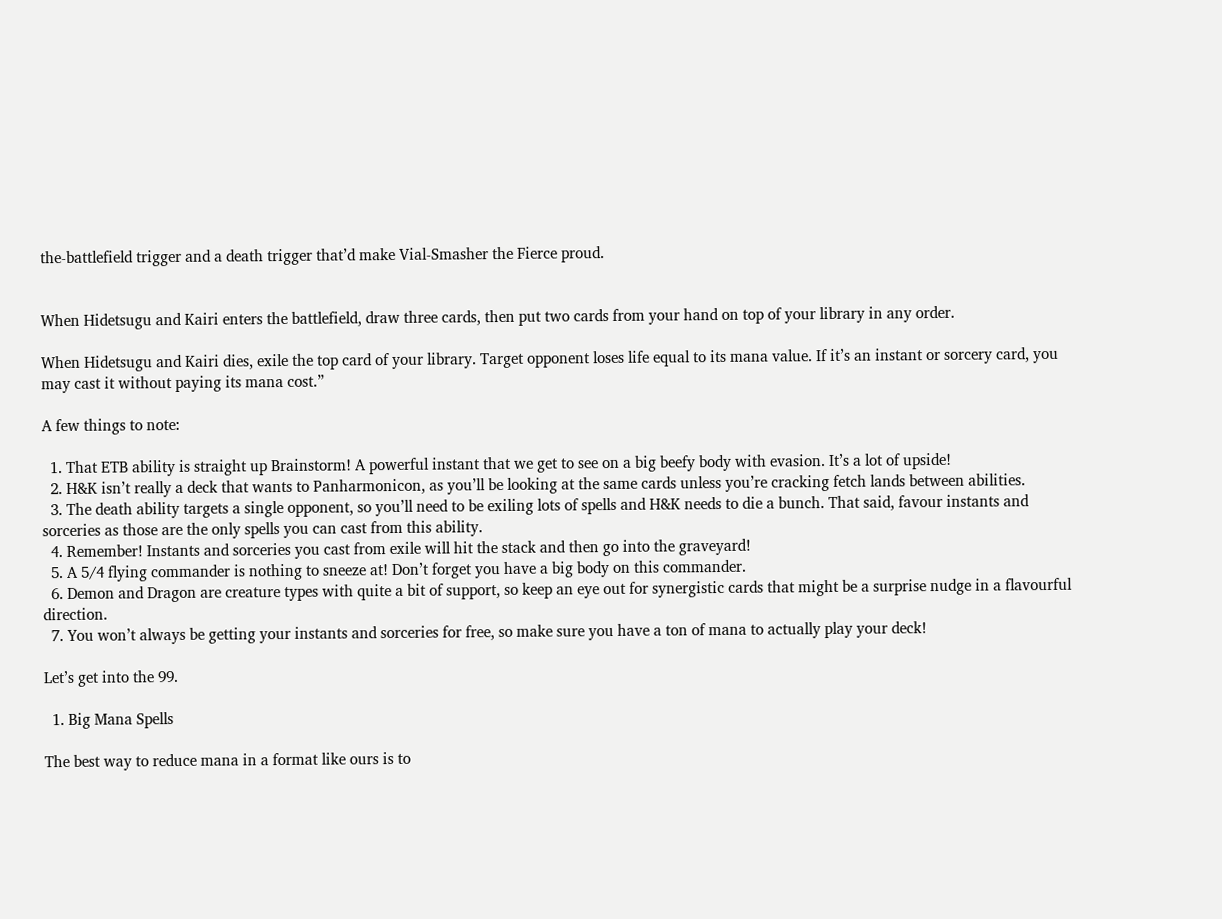the-battlefield trigger and a death trigger that’d make Vial-Smasher the Fierce proud.


When Hidetsugu and Kairi enters the battlefield, draw three cards, then put two cards from your hand on top of your library in any order.

When Hidetsugu and Kairi dies, exile the top card of your library. Target opponent loses life equal to its mana value. If it’s an instant or sorcery card, you may cast it without paying its mana cost.”

A few things to note:

  1. That ETB ability is straight up Brainstorm! A powerful instant that we get to see on a big beefy body with evasion. It’s a lot of upside!
  2. H&K isn’t really a deck that wants to Panharmonicon, as you’ll be looking at the same cards unless you’re cracking fetch lands between abilities.
  3. The death ability targets a single opponent, so you’ll need to be exiling lots of spells and H&K needs to die a bunch. That said, favour instants and sorceries as those are the only spells you can cast from this ability.
  4. Remember! Instants and sorceries you cast from exile will hit the stack and then go into the graveyard!
  5. A 5/4 flying commander is nothing to sneeze at! Don’t forget you have a big body on this commander.
  6. Demon and Dragon are creature types with quite a bit of support, so keep an eye out for synergistic cards that might be a surprise nudge in a flavourful direction.
  7. You won’t always be getting your instants and sorceries for free, so make sure you have a ton of mana to actually play your deck!

Let’s get into the 99.

  1. Big Mana Spells

The best way to reduce mana in a format like ours is to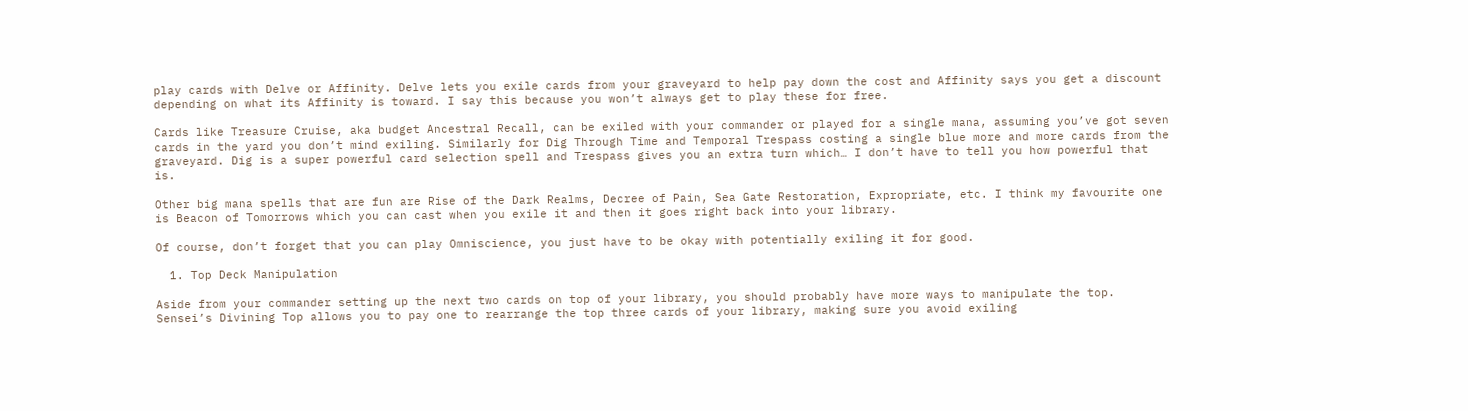play cards with Delve or Affinity. Delve lets you exile cards from your graveyard to help pay down the cost and Affinity says you get a discount depending on what its Affinity is toward. I say this because you won’t always get to play these for free.

Cards like Treasure Cruise, aka budget Ancestral Recall, can be exiled with your commander or played for a single mana, assuming you’ve got seven cards in the yard you don’t mind exiling. Similarly for Dig Through Time and Temporal Trespass costing a single blue more and more cards from the graveyard. Dig is a super powerful card selection spell and Trespass gives you an extra turn which… I don’t have to tell you how powerful that is.

Other big mana spells that are fun are Rise of the Dark Realms, Decree of Pain, Sea Gate Restoration, Expropriate, etc. I think my favourite one is Beacon of Tomorrows which you can cast when you exile it and then it goes right back into your library.

Of course, don’t forget that you can play Omniscience, you just have to be okay with potentially exiling it for good.

  1. Top Deck Manipulation

Aside from your commander setting up the next two cards on top of your library, you should probably have more ways to manipulate the top. Sensei’s Divining Top allows you to pay one to rearrange the top three cards of your library, making sure you avoid exiling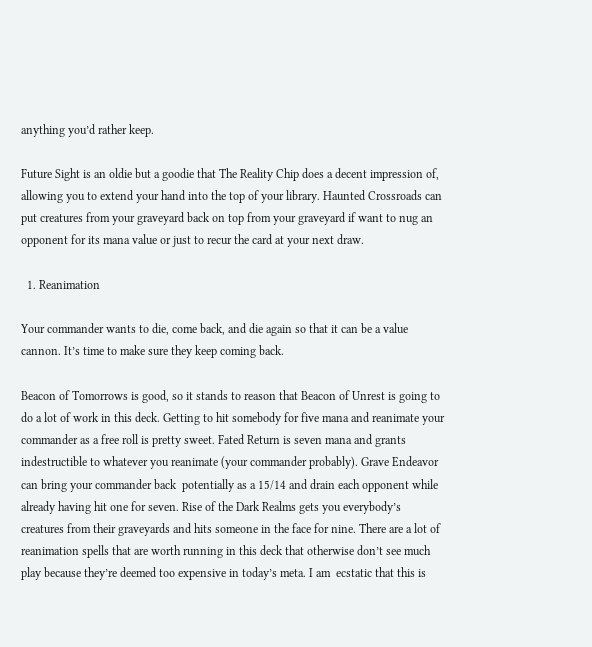anything you’d rather keep.

Future Sight is an oldie but a goodie that The Reality Chip does a decent impression of, allowing you to extend your hand into the top of your library. Haunted Crossroads can put creatures from your graveyard back on top from your graveyard if want to nug an opponent for its mana value or just to recur the card at your next draw.

  1. Reanimation

Your commander wants to die, come back, and die again so that it can be a value cannon. It’s time to make sure they keep coming back.

Beacon of Tomorrows is good, so it stands to reason that Beacon of Unrest is going to do a lot of work in this deck. Getting to hit somebody for five mana and reanimate your commander as a free roll is pretty sweet. Fated Return is seven mana and grants indestructible to whatever you reanimate (your commander probably). Grave Endeavor can bring your commander back  potentially as a 15/14 and drain each opponent while already having hit one for seven. Rise of the Dark Realms gets you everybody’s creatures from their graveyards and hits someone in the face for nine. There are a lot of reanimation spells that are worth running in this deck that otherwise don’t see much play because they’re deemed too expensive in today’s meta. I am  ecstatic that this is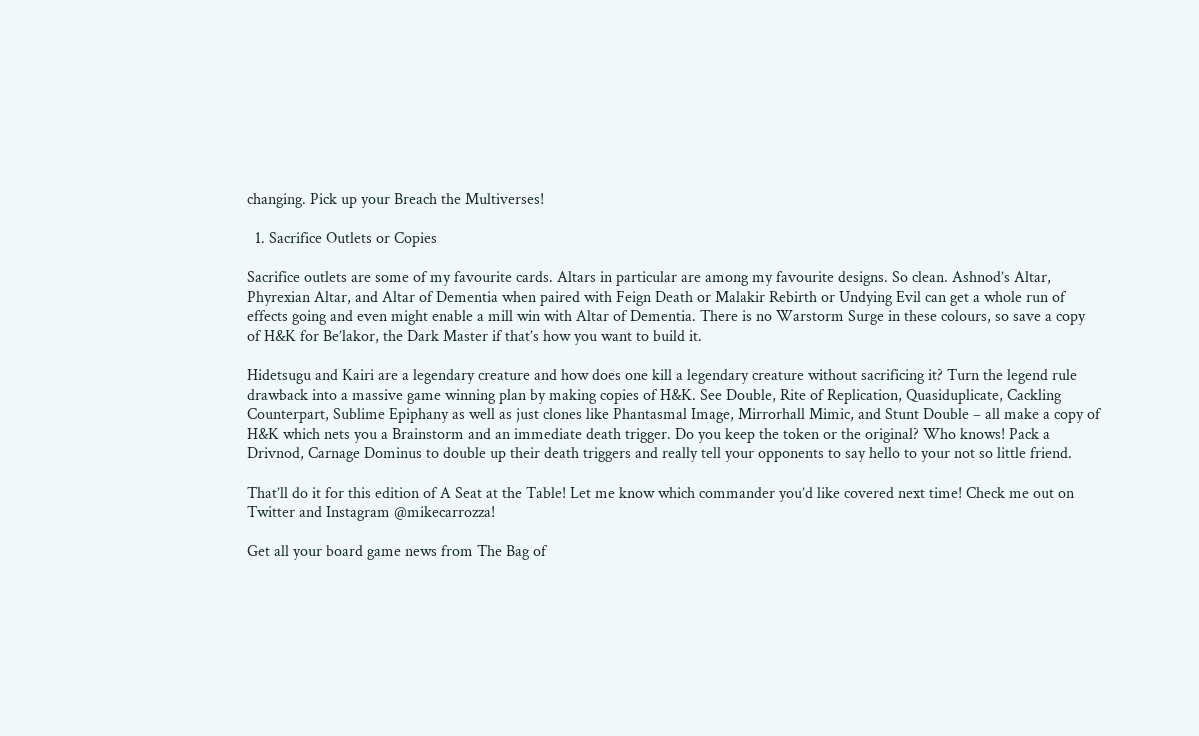changing. Pick up your Breach the Multiverses!

  1. Sacrifice Outlets or Copies

Sacrifice outlets are some of my favourite cards. Altars in particular are among my favourite designs. So clean. Ashnod’s Altar, Phyrexian Altar, and Altar of Dementia when paired with Feign Death or Malakir Rebirth or Undying Evil can get a whole run of effects going and even might enable a mill win with Altar of Dementia. There is no Warstorm Surge in these colours, so save a copy of H&K for Be’lakor, the Dark Master if that’s how you want to build it.

Hidetsugu and Kairi are a legendary creature and how does one kill a legendary creature without sacrificing it? Turn the legend rule drawback into a massive game winning plan by making copies of H&K. See Double, Rite of Replication, Quasiduplicate, Cackling Counterpart, Sublime Epiphany as well as just clones like Phantasmal Image, Mirrorhall Mimic, and Stunt Double – all make a copy of H&K which nets you a Brainstorm and an immediate death trigger. Do you keep the token or the original? Who knows! Pack a Drivnod, Carnage Dominus to double up their death triggers and really tell your opponents to say hello to your not so little friend.

That’ll do it for this edition of A Seat at the Table! Let me know which commander you’d like covered next time! Check me out on Twitter and Instagram @mikecarrozza!

Get all your board game news from The Bag of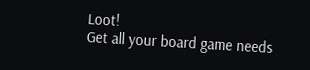Loot!
Get all your board game needs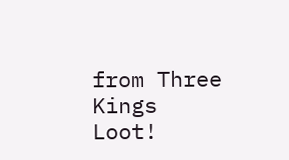from Three Kings Loot!